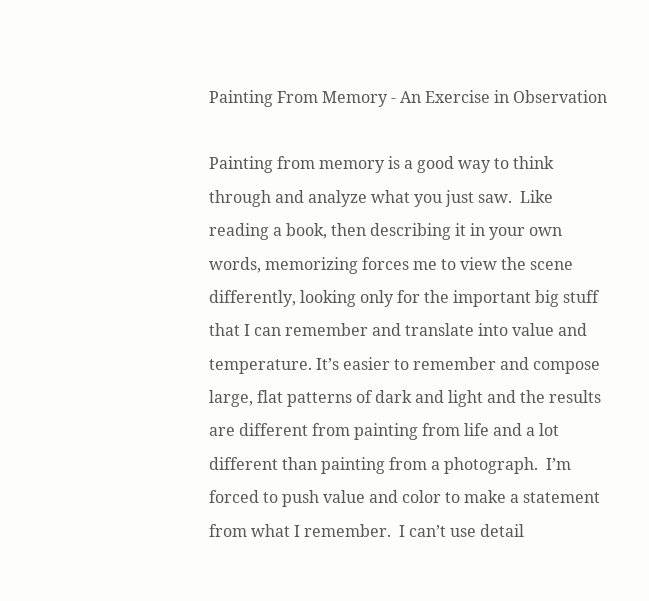Painting From Memory - An Exercise in Observation

Painting from memory is a good way to think through and analyze what you just saw.  Like reading a book, then describing it in your own words, memorizing forces me to view the scene differently, looking only for the important big stuff that I can remember and translate into value and temperature. It’s easier to remember and compose large, flat patterns of dark and light and the results are different from painting from life and a lot different than painting from a photograph.  I’m forced to push value and color to make a statement from what I remember.  I can’t use detail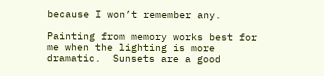because I won’t remember any.

Painting from memory works best for me when the lighting is more dramatic.  Sunsets are a good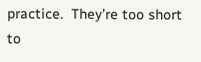practice.  They’re too short to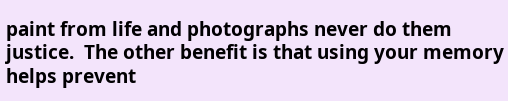paint from life and photographs never do them justice.  The other benefit is that using your memory helps prevent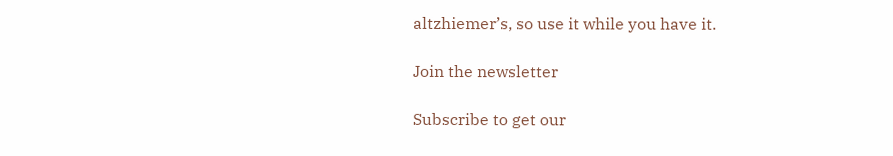altzhiemer’s, so use it while you have it.

Join the newsletter

Subscribe to get our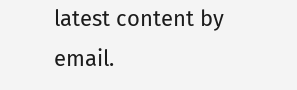latest content by email.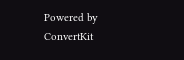Powered by ConvertKit